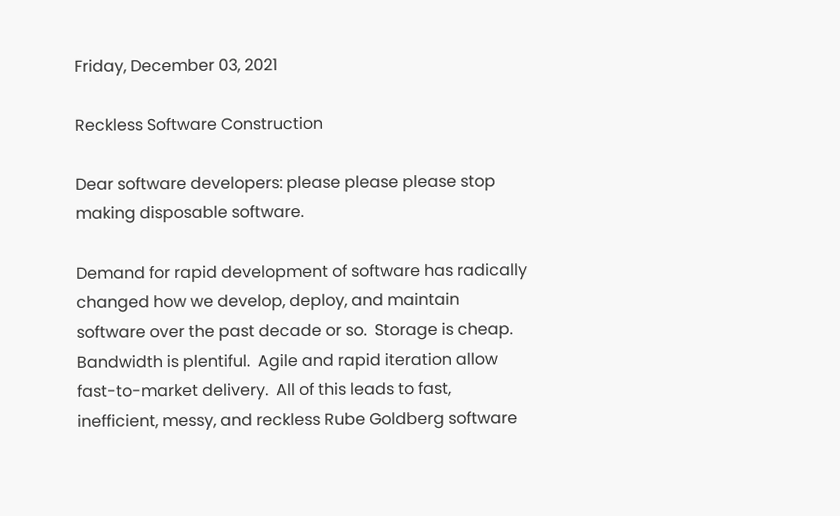Friday, December 03, 2021

Reckless Software Construction

Dear software developers: please please please stop making disposable software.

Demand for rapid development of software has radically changed how we develop, deploy, and maintain software over the past decade or so.  Storage is cheap.  Bandwidth is plentiful.  Agile and rapid iteration allow fast-to-market delivery.  All of this leads to fast, inefficient, messy, and reckless Rube Goldberg software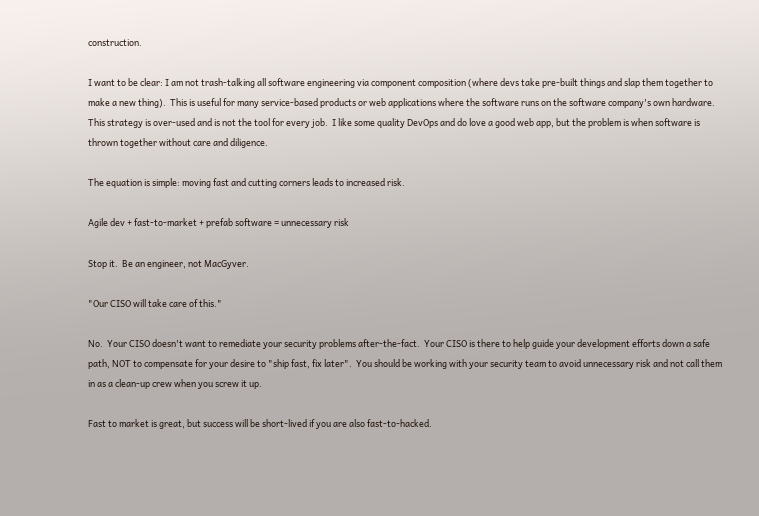construction.

I want to be clear: I am not trash-talking all software engineering via component composition (where devs take pre-built things and slap them together to make a new thing).  This is useful for many service-based products or web applications where the software runs on the software company's own hardware.  This strategy is over-used and is not the tool for every job.  I like some quality DevOps and do love a good web app, but the problem is when software is thrown together without care and diligence.

The equation is simple: moving fast and cutting corners leads to increased risk.

Agile dev + fast-to-market + prefab software = unnecessary risk

Stop it.  Be an engineer, not MacGyver.

"Our CISO will take care of this."

No.  Your CISO doesn't want to remediate your security problems after-the-fact.  Your CISO is there to help guide your development efforts down a safe path, NOT to compensate for your desire to "ship fast, fix later".  You should be working with your security team to avoid unnecessary risk and not call them in as a clean-up crew when you screw it up.

Fast to market is great, but success will be short-lived if you are also fast-to-hacked.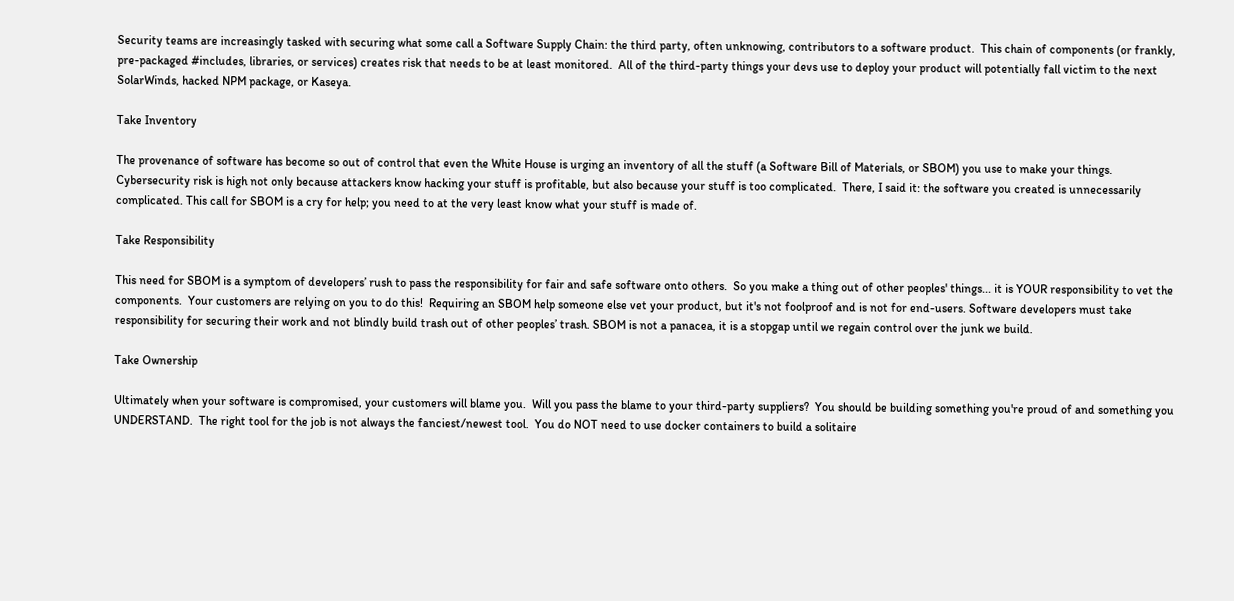Security teams are increasingly tasked with securing what some call a Software Supply Chain: the third party, often unknowing, contributors to a software product.  This chain of components (or frankly, pre-packaged #includes, libraries, or services) creates risk that needs to be at least monitored.  All of the third-party things your devs use to deploy your product will potentially fall victim to the next SolarWinds, hacked NPM package, or Kaseya.

Take Inventory

The provenance of software has become so out of control that even the White House is urging an inventory of all the stuff (a Software Bill of Materials, or SBOM) you use to make your things.  Cybersecurity risk is high not only because attackers know hacking your stuff is profitable, but also because your stuff is too complicated.  There, I said it: the software you created is unnecessarily complicated. This call for SBOM is a cry for help; you need to at the very least know what your stuff is made of.

Take Responsibility

This need for SBOM is a symptom of developers’ rush to pass the responsibility for fair and safe software onto others.  So you make a thing out of other peoples' things... it is YOUR responsibility to vet the components.  Your customers are relying on you to do this!  Requiring an SBOM help someone else vet your product, but it's not foolproof and is not for end-users. Software developers must take responsibility for securing their work and not blindly build trash out of other peoples’ trash. SBOM is not a panacea, it is a stopgap until we regain control over the junk we build.

Take Ownership

Ultimately when your software is compromised, your customers will blame you.  Will you pass the blame to your third-party suppliers?  You should be building something you're proud of and something you UNDERSTAND.  The right tool for the job is not always the fanciest/newest tool.  You do NOT need to use docker containers to build a solitaire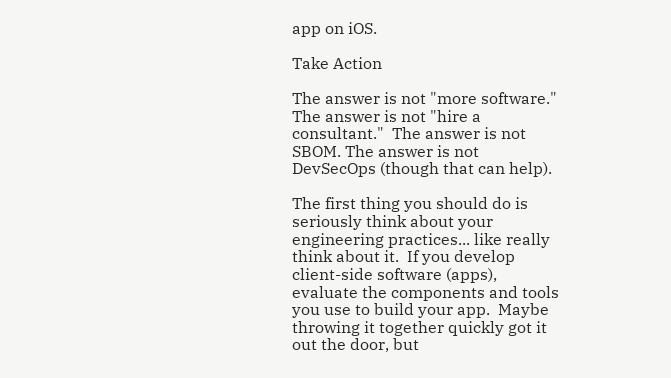app on iOS.

Take Action

The answer is not "more software."  The answer is not "hire a consultant."  The answer is not SBOM. The answer is not DevSecOps (though that can help).

The first thing you should do is seriously think about your engineering practices... like really think about it.  If you develop client-side software (apps), evaluate the components and tools you use to build your app.  Maybe throwing it together quickly got it out the door, but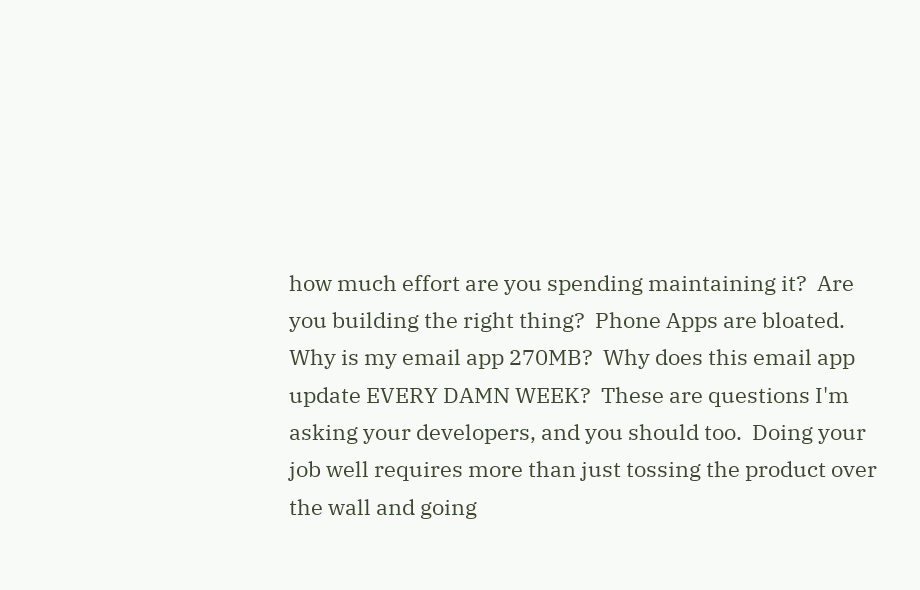how much effort are you spending maintaining it?  Are you building the right thing?  Phone Apps are bloated.  Why is my email app 270MB?  Why does this email app update EVERY DAMN WEEK?  These are questions I'm asking your developers, and you should too.  Doing your job well requires more than just tossing the product over the wall and going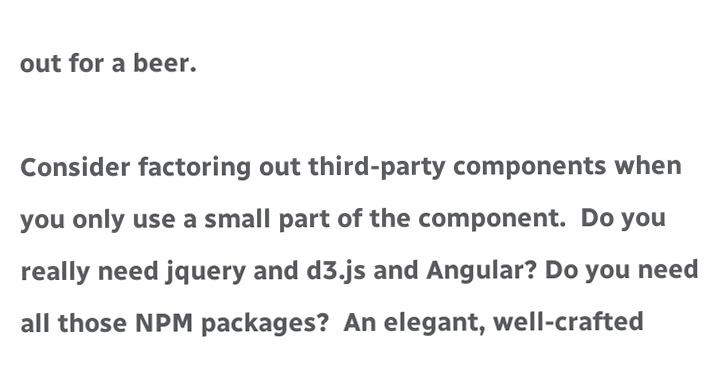out for a beer.

Consider factoring out third-party components when you only use a small part of the component.  Do you really need jquery and d3.js and Angular? Do you need all those NPM packages?  An elegant, well-crafted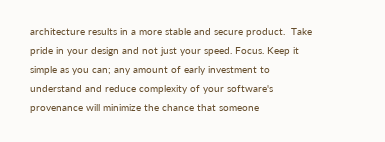architecture results in a more stable and secure product.  Take pride in your design and not just your speed. Focus. Keep it simple as you can; any amount of early investment to understand and reduce complexity of your software's provenance will minimize the chance that someone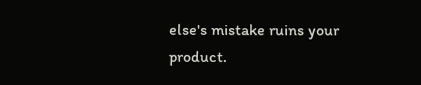else's mistake ruins your product.